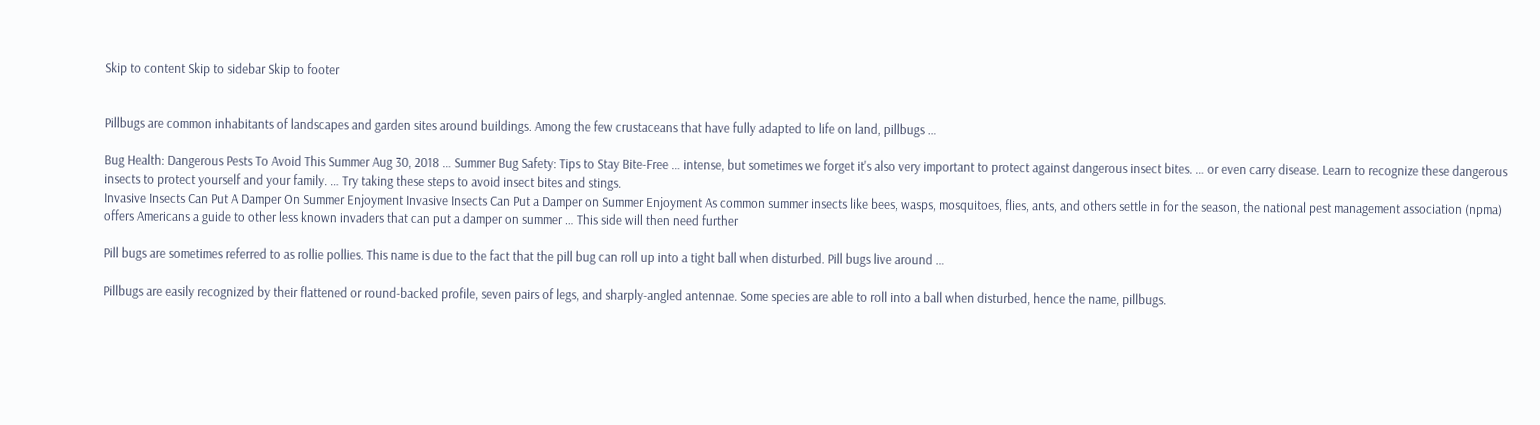Skip to content Skip to sidebar Skip to footer


Pillbugs are common inhabitants of landscapes and garden sites around buildings. Among the few crustaceans that have fully adapted to life on land, pillbugs …

Bug Health: Dangerous Pests To Avoid This Summer Aug 30, 2018 … Summer Bug Safety: Tips to Stay Bite-Free … intense, but sometimes we forget it's also very important to protect against dangerous insect bites. … or even carry disease. Learn to recognize these dangerous insects to protect yourself and your family. … Try taking these steps to avoid insect bites and stings.
Invasive Insects Can Put A Damper On Summer Enjoyment Invasive Insects Can Put a Damper on Summer Enjoyment As common summer insects like bees, wasps, mosquitoes, flies, ants, and others settle in for the season, the national pest management association (npma) offers Americans a guide to other less known invaders that can put a damper on summer … This side will then need further

Pill bugs are sometimes referred to as rollie pollies. This name is due to the fact that the pill bug can roll up into a tight ball when disturbed. Pill bugs live around …

Pillbugs are easily recognized by their flattened or round-backed profile, seven pairs of legs, and sharply-angled antennae. Some species are able to roll into a ball when disturbed, hence the name, pillbugs.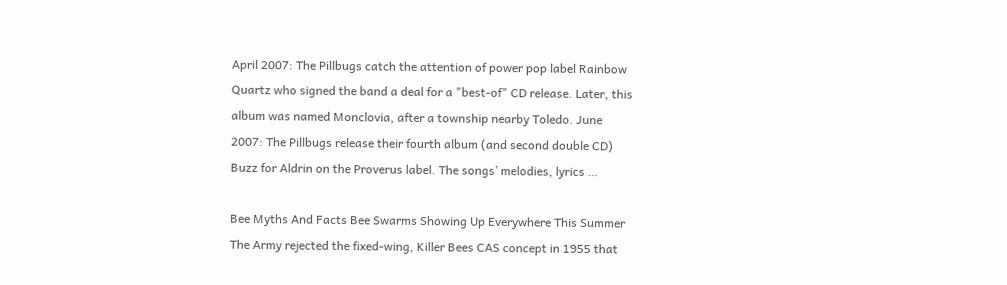April 2007: The Pillbugs catch the attention of power pop label Rainbow Quartz who signed the band a deal for a "best-of" CD release. Later, this album was named Monclovia, after a township nearby Toledo. June 2007: The Pillbugs release their fourth album (and second double CD) Buzz for Aldrin on the Proverus label. The songs’ melodies, lyrics …

Bee Myths And Facts Bee Swarms Showing Up Everywhere This Summer The Army rejected the fixed-wing, Killer Bees CAS concept in 1955 that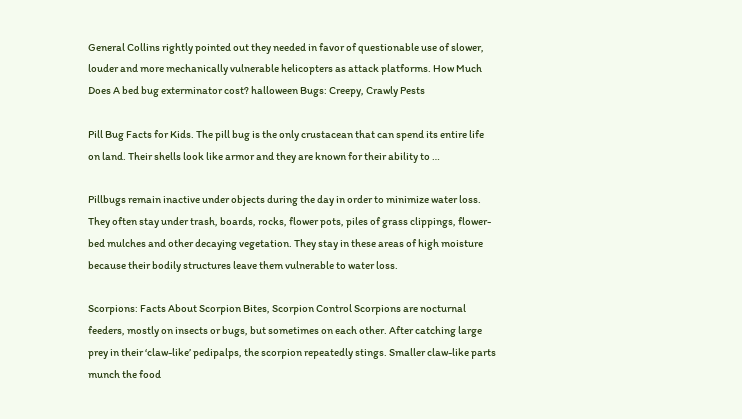General Collins rightly pointed out they needed in favor of questionable use of slower, louder and more mechanically vulnerable helicopters as attack platforms. How Much Does A bed bug exterminator cost? halloween Bugs: Creepy, Crawly Pests

Pill Bug Facts for Kids. The pill bug is the only crustacean that can spend its entire life on land. Their shells look like armor and they are known for their ability to …

Pillbugs remain inactive under objects during the day in order to minimize water loss. They often stay under trash, boards, rocks, flower pots, piles of grass clippings, flower-bed mulches and other decaying vegetation. They stay in these areas of high moisture because their bodily structures leave them vulnerable to water loss.

Scorpions: Facts About Scorpion Bites, Scorpion Control Scorpions are nocturnal feeders, mostly on insects or bugs, but sometimes on each other. After catching large prey in their ‘claw-like’ pedipalps, the scorpion repeatedly stings. Smaller claw-like parts munch the food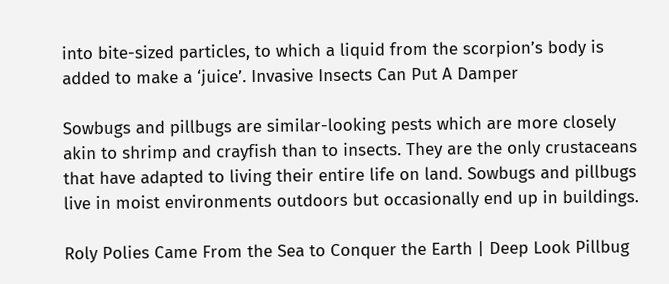into bite-sized particles, to which a liquid from the scorpion’s body is added to make a ‘juice’. Invasive Insects Can Put A Damper

Sowbugs and pillbugs are similar-looking pests which are more closely akin to shrimp and crayfish than to insects. They are the only crustaceans that have adapted to living their entire life on land. Sowbugs and pillbugs live in moist environments outdoors but occasionally end up in buildings.

Roly Polies Came From the Sea to Conquer the Earth | Deep Look Pillbug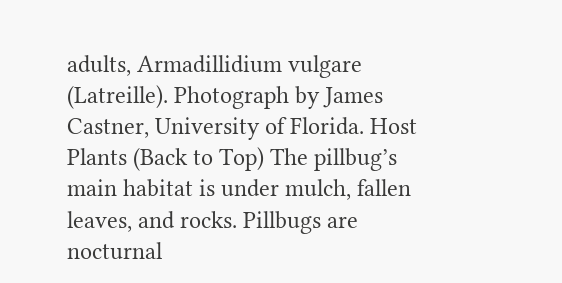adults, Armadillidium vulgare (Latreille). Photograph by James Castner, University of Florida. Host Plants (Back to Top) The pillbug’s main habitat is under mulch, fallen leaves, and rocks. Pillbugs are nocturnal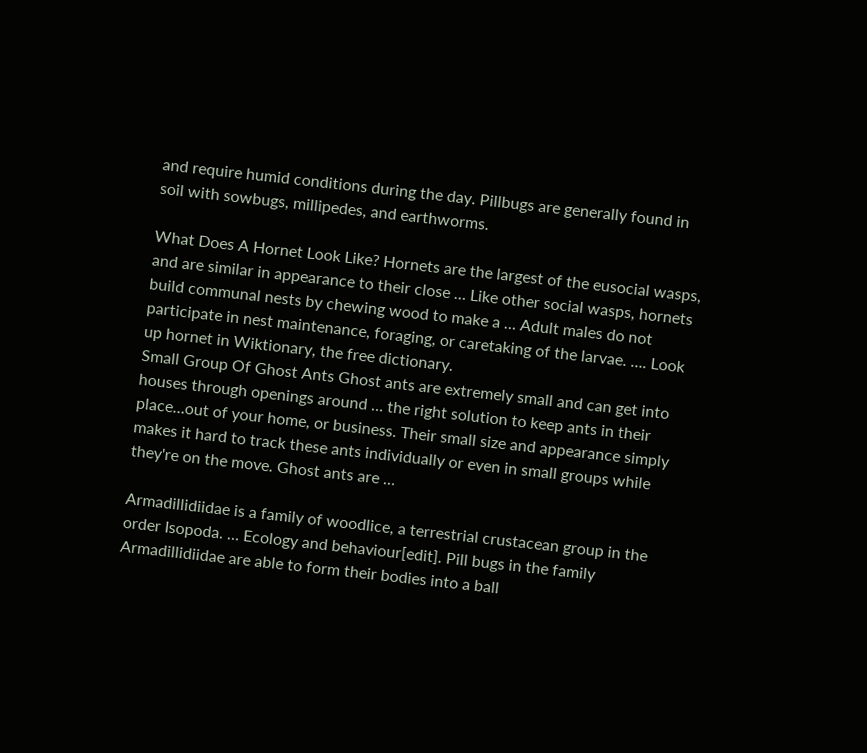and require humid conditions during the day. Pillbugs are generally found in soil with sowbugs, millipedes, and earthworms.

What Does A Hornet Look Like? Hornets are the largest of the eusocial wasps, and are similar in appearance to their close … Like other social wasps, hornets build communal nests by chewing wood to make a … Adult males do not participate in nest maintenance, foraging, or caretaking of the larvae. …. Look up hornet in Wiktionary, the free dictionary.
Small Group Of Ghost Ants Ghost ants are extremely small and can get into houses through openings around … the right solution to keep ants in their place…out of your home, or business. Their small size and appearance simply makes it hard to track these ants individually or even in small groups while they're on the move. Ghost ants are …

Armadillidiidae is a family of woodlice, a terrestrial crustacean group in the order Isopoda. … Ecology and behaviour[edit]. Pill bugs in the family Armadillidiidae are able to form their bodies into a ball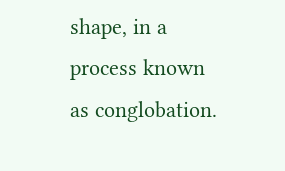shape, in a process known as conglobation.